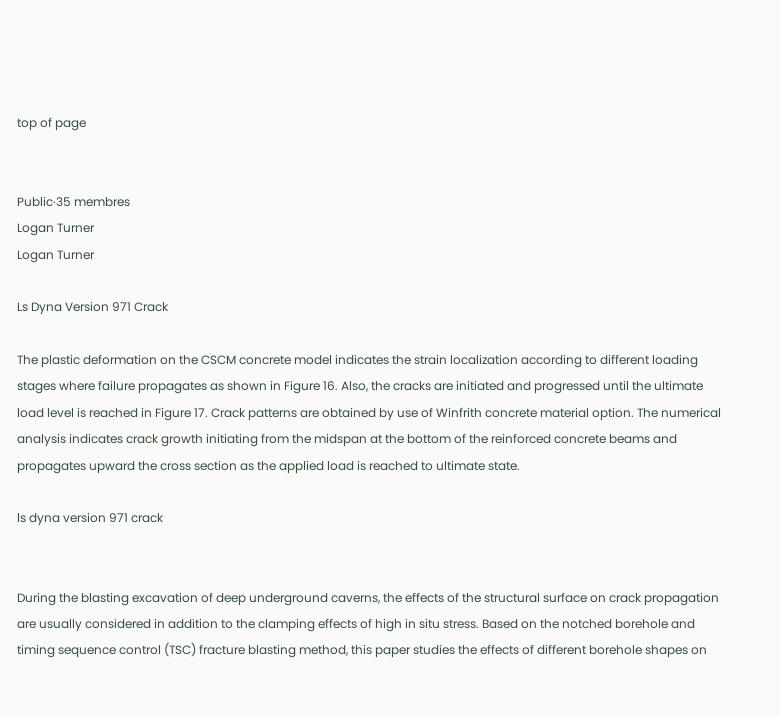top of page


Public·35 membres
Logan Turner
Logan Turner

Ls Dyna Version 971 Crack

The plastic deformation on the CSCM concrete model indicates the strain localization according to different loading stages where failure propagates as shown in Figure 16. Also, the cracks are initiated and progressed until the ultimate load level is reached in Figure 17. Crack patterns are obtained by use of Winfrith concrete material option. The numerical analysis indicates crack growth initiating from the midspan at the bottom of the reinforced concrete beams and propagates upward the cross section as the applied load is reached to ultimate state.

ls dyna version 971 crack


During the blasting excavation of deep underground caverns, the effects of the structural surface on crack propagation are usually considered in addition to the clamping effects of high in situ stress. Based on the notched borehole and timing sequence control (TSC) fracture blasting method, this paper studies the effects of different borehole shapes on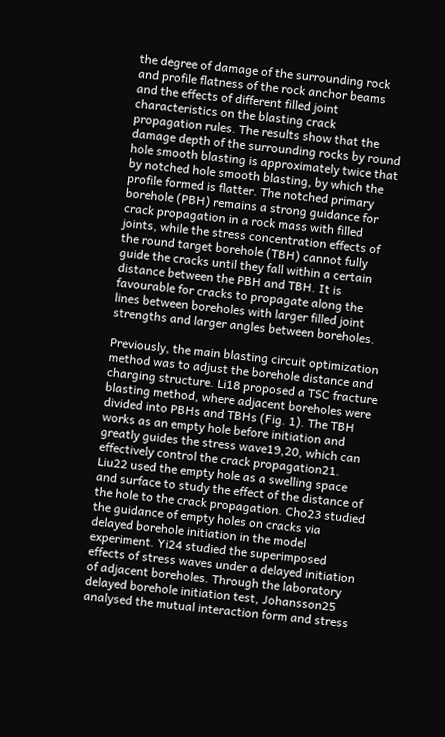the degree of damage of the surrounding rock and profile flatness of the rock anchor beams and the effects of different filled joint characteristics on the blasting crack propagation rules. The results show that the damage depth of the surrounding rocks by round hole smooth blasting is approximately twice that by notched hole smooth blasting, by which the profile formed is flatter. The notched primary borehole (PBH) remains a strong guidance for crack propagation in a rock mass with filled joints, while the stress concentration effects of the round target borehole (TBH) cannot fully guide the cracks until they fall within a certain distance between the PBH and TBH. It is favourable for cracks to propagate along the lines between boreholes with larger filled joint strengths and larger angles between boreholes.

Previously, the main blasting circuit optimization method was to adjust the borehole distance and charging structure. Li18 proposed a TSC fracture blasting method, where adjacent boreholes were divided into PBHs and TBHs (Fig. 1). The TBH works as an empty hole before initiation and greatly guides the stress wave19,20, which can effectively control the crack propagation21. Liu22 used the empty hole as a swelling space and surface to study the effect of the distance of the hole to the crack propagation. Cho23 studied the guidance of empty holes on cracks via delayed borehole initiation in the model experiment. Yi24 studied the superimposed effects of stress waves under a delayed initiation of adjacent boreholes. Through the laboratory delayed borehole initiation test, Johansson25 analysed the mutual interaction form and stress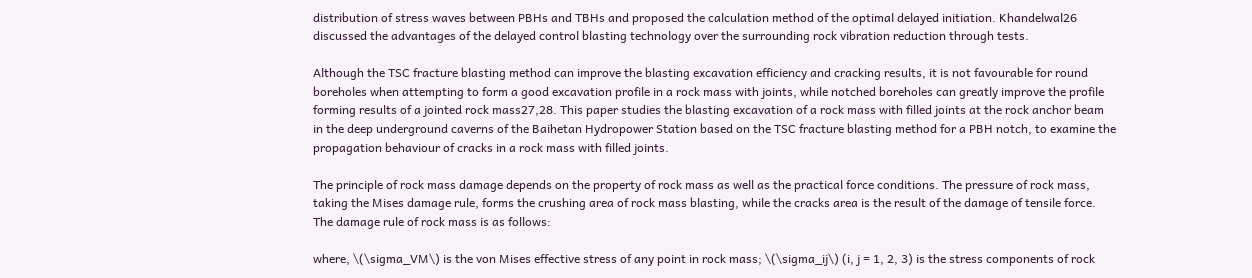distribution of stress waves between PBHs and TBHs and proposed the calculation method of the optimal delayed initiation. Khandelwal26 discussed the advantages of the delayed control blasting technology over the surrounding rock vibration reduction through tests.

Although the TSC fracture blasting method can improve the blasting excavation efficiency and cracking results, it is not favourable for round boreholes when attempting to form a good excavation profile in a rock mass with joints, while notched boreholes can greatly improve the profile forming results of a jointed rock mass27,28. This paper studies the blasting excavation of a rock mass with filled joints at the rock anchor beam in the deep underground caverns of the Baihetan Hydropower Station based on the TSC fracture blasting method for a PBH notch, to examine the propagation behaviour of cracks in a rock mass with filled joints.

The principle of rock mass damage depends on the property of rock mass as well as the practical force conditions. The pressure of rock mass, taking the Mises damage rule, forms the crushing area of rock mass blasting, while the cracks area is the result of the damage of tensile force. The damage rule of rock mass is as follows:

where, \(\sigma_VM\) is the von Mises effective stress of any point in rock mass; \(\sigma_ij\) (i, j = 1, 2, 3) is the stress components of rock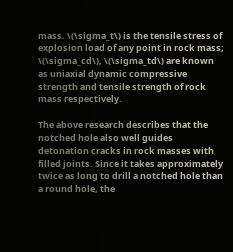mass. \(\sigma_t\) is the tensile stress of explosion load of any point in rock mass; \(\sigma_cd\), \(\sigma_td\) are known as uniaxial dynamic compressive strength and tensile strength of rock mass respectively.

The above research describes that the notched hole also well guides detonation cracks in rock masses with filled joints. Since it takes approximately twice as long to drill a notched hole than a round hole, the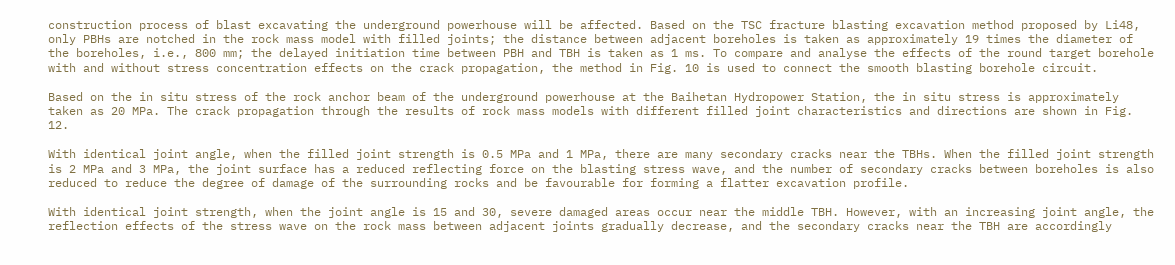construction process of blast excavating the underground powerhouse will be affected. Based on the TSC fracture blasting excavation method proposed by Li48, only PBHs are notched in the rock mass model with filled joints; the distance between adjacent boreholes is taken as approximately 19 times the diameter of the boreholes, i.e., 800 mm; the delayed initiation time between PBH and TBH is taken as 1 ms. To compare and analyse the effects of the round target borehole with and without stress concentration effects on the crack propagation, the method in Fig. 10 is used to connect the smooth blasting borehole circuit.

Based on the in situ stress of the rock anchor beam of the underground powerhouse at the Baihetan Hydropower Station, the in situ stress is approximately taken as 20 MPa. The crack propagation through the results of rock mass models with different filled joint characteristics and directions are shown in Fig. 12.

With identical joint angle, when the filled joint strength is 0.5 MPa and 1 MPa, there are many secondary cracks near the TBHs. When the filled joint strength is 2 MPa and 3 MPa, the joint surface has a reduced reflecting force on the blasting stress wave, and the number of secondary cracks between boreholes is also reduced to reduce the degree of damage of the surrounding rocks and be favourable for forming a flatter excavation profile.

With identical joint strength, when the joint angle is 15 and 30, severe damaged areas occur near the middle TBH. However, with an increasing joint angle, the reflection effects of the stress wave on the rock mass between adjacent joints gradually decrease, and the secondary cracks near the TBH are accordingly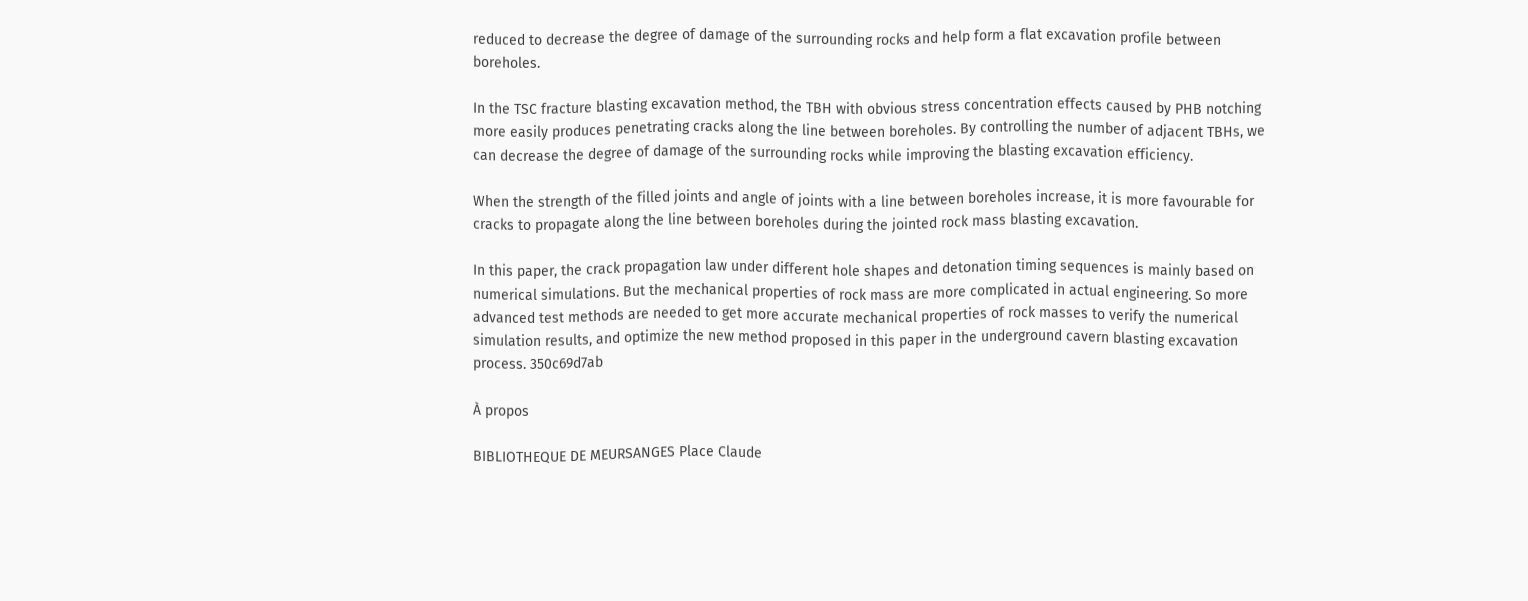reduced to decrease the degree of damage of the surrounding rocks and help form a flat excavation profile between boreholes.

In the TSC fracture blasting excavation method, the TBH with obvious stress concentration effects caused by PHB notching more easily produces penetrating cracks along the line between boreholes. By controlling the number of adjacent TBHs, we can decrease the degree of damage of the surrounding rocks while improving the blasting excavation efficiency.

When the strength of the filled joints and angle of joints with a line between boreholes increase, it is more favourable for cracks to propagate along the line between boreholes during the jointed rock mass blasting excavation.

In this paper, the crack propagation law under different hole shapes and detonation timing sequences is mainly based on numerical simulations. But the mechanical properties of rock mass are more complicated in actual engineering. So more advanced test methods are needed to get more accurate mechanical properties of rock masses to verify the numerical simulation results, and optimize the new method proposed in this paper in the underground cavern blasting excavation process. 350c69d7ab

À propos

BIBLIOTHEQUE DE MEURSANGES Place Claude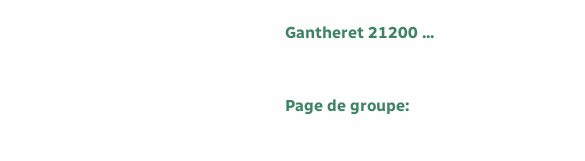Gantheret 21200 ...


Page de groupe: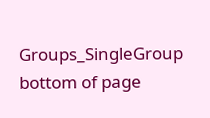Groups_SingleGroup
bottom of page